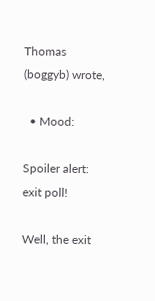Thomas (boggyb) wrote,

  • Mood:

Spoiler alert: exit poll!

Well, the exit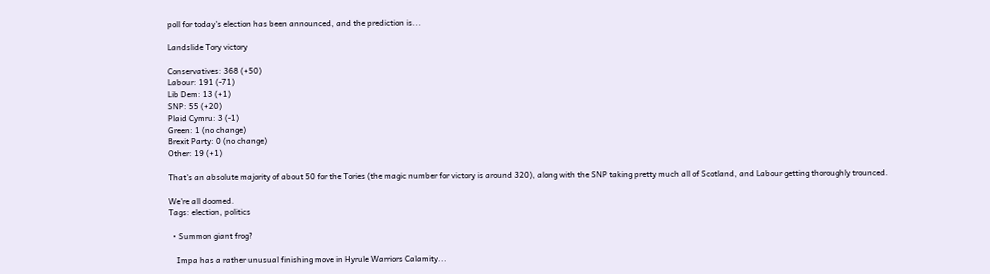poll for today's election has been announced, and the prediction is...

Landslide Tory victory

Conservatives: 368 (+50)
Labour: 191 (-71)
Lib Dem: 13 (+1)
SNP: 55 (+20)
Plaid Cymru: 3 (-1)
Green: 1 (no change)
Brexit Party: 0 (no change)
Other: 19 (+1)

That's an absolute majority of about 50 for the Tories (the magic number for victory is around 320), along with the SNP taking pretty much all of Scotland, and Labour getting thoroughly trounced.

We're all doomed.
Tags: election, politics

  • Summon giant frog?

    Impa has a rather unusual finishing move in Hyrule Warriors Calamity...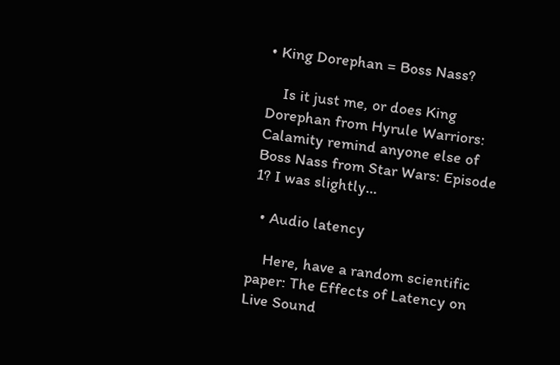• King Dorephan = Boss Nass?

    Is it just me, or does King Dorephan from Hyrule Warriors: Calamity remind anyone else of Boss Nass from Star Wars: Episode 1? I was slightly…

  • Audio latency

    Here, have a random scientific paper: The Effects of Latency on Live Sound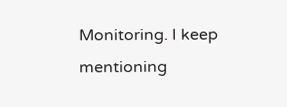Monitoring. I keep mentioning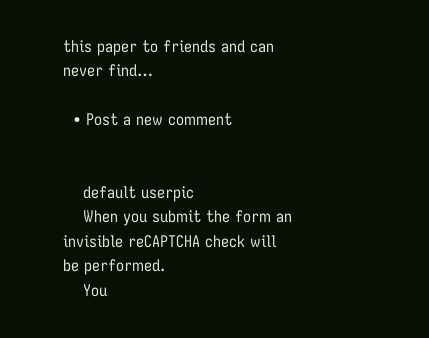this paper to friends and can never find…

  • Post a new comment


    default userpic
    When you submit the form an invisible reCAPTCHA check will be performed.
    You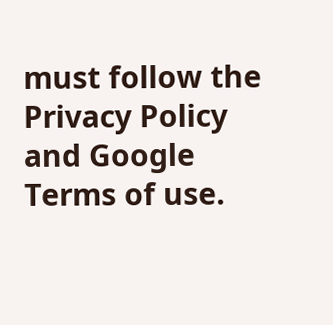must follow the Privacy Policy and Google Terms of use.